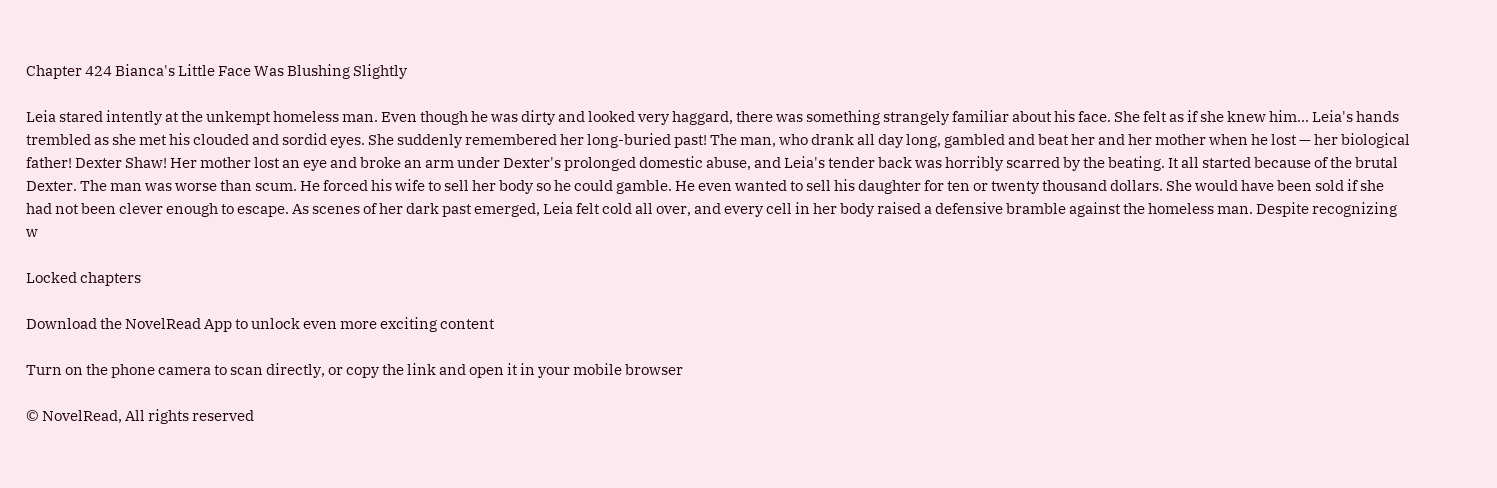Chapter 424 Bianca's Little Face Was Blushing Slightly

Leia stared intently at the unkempt homeless man. Even though he was dirty and looked very haggard, there was something strangely familiar about his face. She felt as if she knew him... Leia's hands trembled as she met his clouded and sordid eyes. She suddenly remembered her long-buried past! The man, who drank all day long, gambled and beat her and her mother when he lost — her biological father! Dexter Shaw! Her mother lost an eye and broke an arm under Dexter's prolonged domestic abuse, and Leia's tender back was horribly scarred by the beating. It all started because of the brutal Dexter. The man was worse than scum. He forced his wife to sell her body so he could gamble. He even wanted to sell his daughter for ten or twenty thousand dollars. She would have been sold if she had not been clever enough to escape. As scenes of her dark past emerged, Leia felt cold all over, and every cell in her body raised a defensive bramble against the homeless man. Despite recognizing w

Locked chapters

Download the NovelRead App to unlock even more exciting content

Turn on the phone camera to scan directly, or copy the link and open it in your mobile browser

© NovelRead, All rights reserved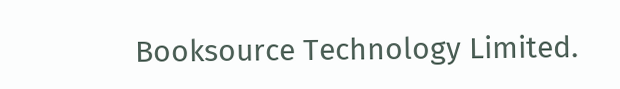Booksource Technology Limited.